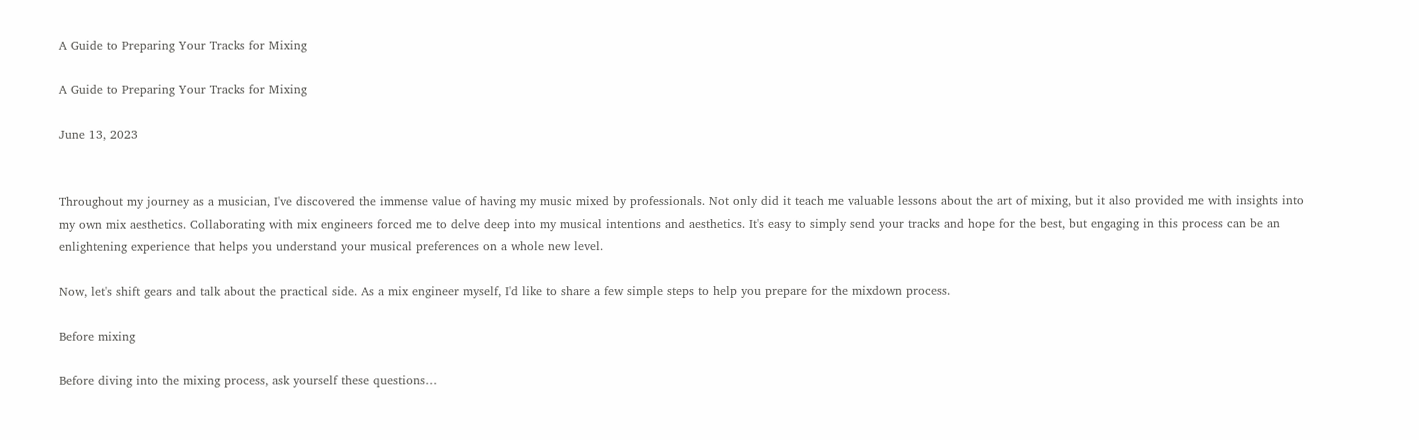A Guide to Preparing Your Tracks for Mixing

A Guide to Preparing Your Tracks for Mixing

June 13, 2023


Throughout my journey as a musician, I've discovered the immense value of having my music mixed by professionals. Not only did it teach me valuable lessons about the art of mixing, but it also provided me with insights into my own mix aesthetics. Collaborating with mix engineers forced me to delve deep into my musical intentions and aesthetics. It's easy to simply send your tracks and hope for the best, but engaging in this process can be an enlightening experience that helps you understand your musical preferences on a whole new level.

Now, let's shift gears and talk about the practical side. As a mix engineer myself, I'd like to share a few simple steps to help you prepare for the mixdown process.

Before mixing

Before diving into the mixing process, ask yourself these questions…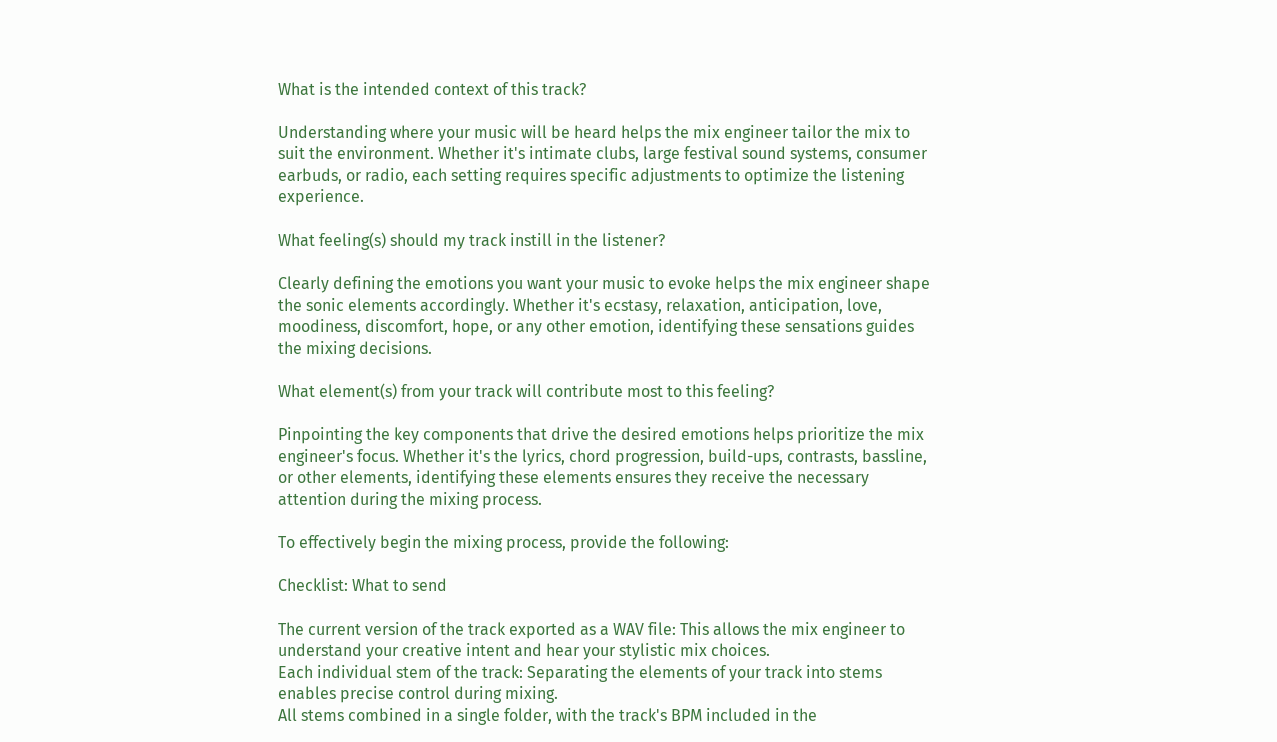What is the intended context of this track?

Understanding where your music will be heard helps the mix engineer tailor the mix to suit the environment. Whether it's intimate clubs, large festival sound systems, consumer earbuds, or radio, each setting requires specific adjustments to optimize the listening experience.

What feeling(s) should my track instill in the listener?

Clearly defining the emotions you want your music to evoke helps the mix engineer shape the sonic elements accordingly. Whether it's ecstasy, relaxation, anticipation, love, moodiness, discomfort, hope, or any other emotion, identifying these sensations guides the mixing decisions.

What element(s) from your track will contribute most to this feeling?

Pinpointing the key components that drive the desired emotions helps prioritize the mix engineer's focus. Whether it's the lyrics, chord progression, build-ups, contrasts, bassline, or other elements, identifying these elements ensures they receive the necessary attention during the mixing process.

To effectively begin the mixing process, provide the following:

Checklist: What to send

The current version of the track exported as a WAV file: This allows the mix engineer to understand your creative intent and hear your stylistic mix choices.
Each individual stem of the track: Separating the elements of your track into stems enables precise control during mixing.
All stems combined in a single folder, with the track's BPM included in the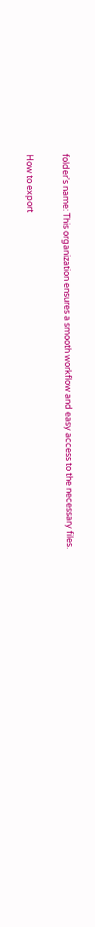folder's name: This organization ensures a smooth workflow and easy access to the necessary files.

How to export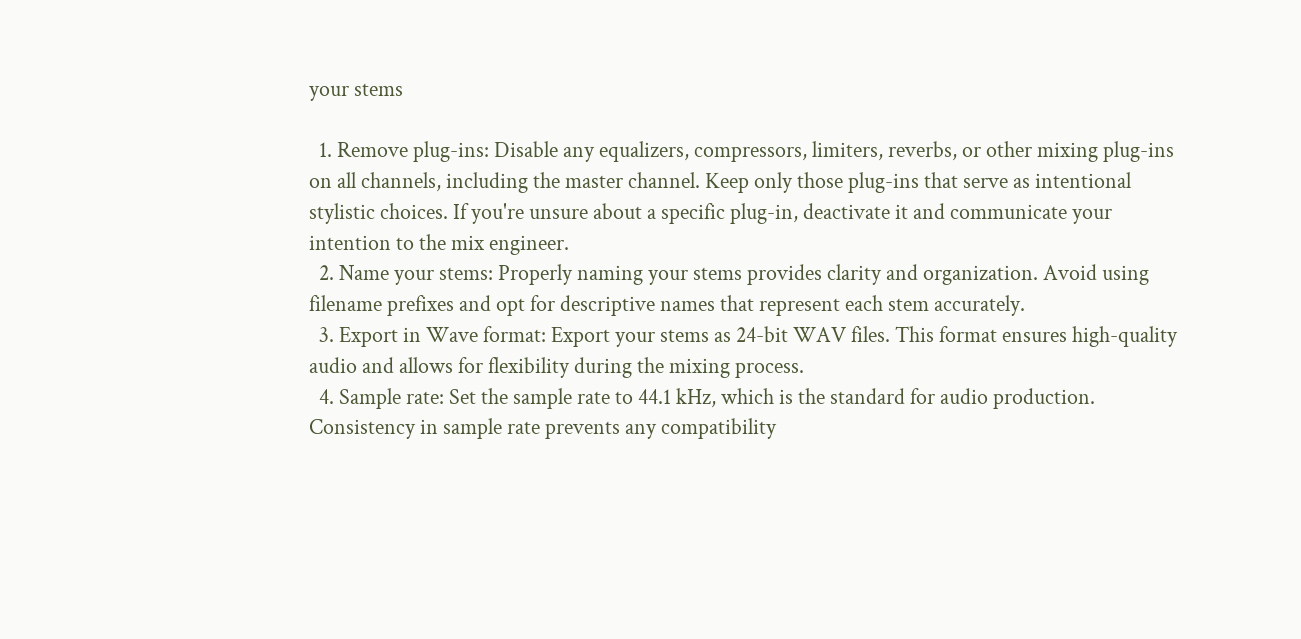your stems

  1. Remove plug-ins: Disable any equalizers, compressors, limiters, reverbs, or other mixing plug-ins on all channels, including the master channel. Keep only those plug-ins that serve as intentional stylistic choices. If you're unsure about a specific plug-in, deactivate it and communicate your intention to the mix engineer.
  2. Name your stems: Properly naming your stems provides clarity and organization. Avoid using filename prefixes and opt for descriptive names that represent each stem accurately.
  3. Export in Wave format: Export your stems as 24-bit WAV files. This format ensures high-quality audio and allows for flexibility during the mixing process.
  4. Sample rate: Set the sample rate to 44.1 kHz, which is the standard for audio production. Consistency in sample rate prevents any compatibility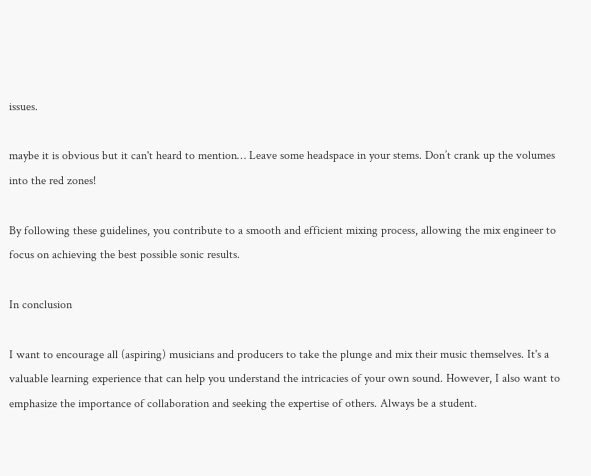issues.

maybe it is obvious but it can't heard to mention… Leave some headspace in your stems. Don’t crank up the volumes into the red zones!

By following these guidelines, you contribute to a smooth and efficient mixing process, allowing the mix engineer to focus on achieving the best possible sonic results.

In conclusion

I want to encourage all (aspiring) musicians and producers to take the plunge and mix their music themselves. It's a valuable learning experience that can help you understand the intricacies of your own sound. However, I also want to emphasize the importance of collaboration and seeking the expertise of others. Always be a student.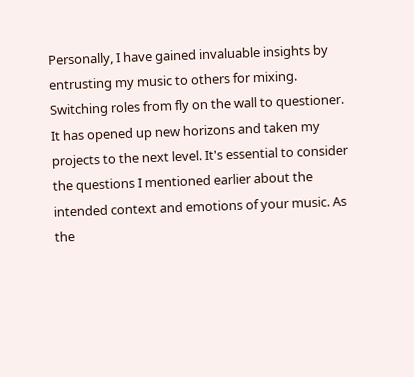Personally, I have gained invaluable insights by entrusting my music to others for mixing. Switching roles from fly on the wall to questioner. It has opened up new horizons and taken my projects to the next level. It's essential to consider the questions I mentioned earlier about the intended context and emotions of your music. As the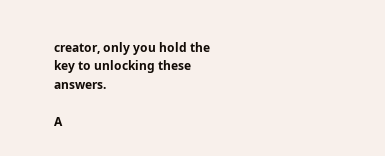creator, only you hold the key to unlocking these answers.

A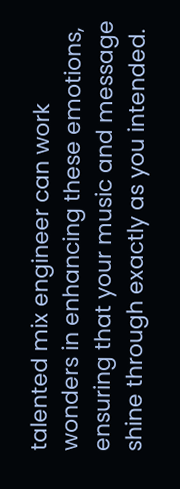talented mix engineer can work wonders in enhancing these emotions, ensuring that your music and message shine through exactly as you intended.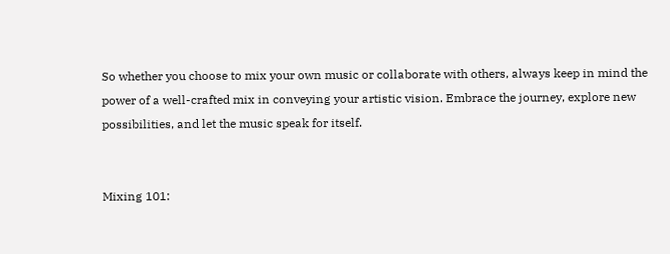So whether you choose to mix your own music or collaborate with others, always keep in mind the power of a well-crafted mix in conveying your artistic vision. Embrace the journey, explore new possibilities, and let the music speak for itself.


Mixing 101: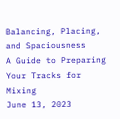Balancing, Placing, and Spaciousness
A Guide to Preparing Your Tracks for Mixing
June 13, 2023